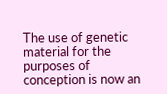The use of genetic material for the purposes of conception is now an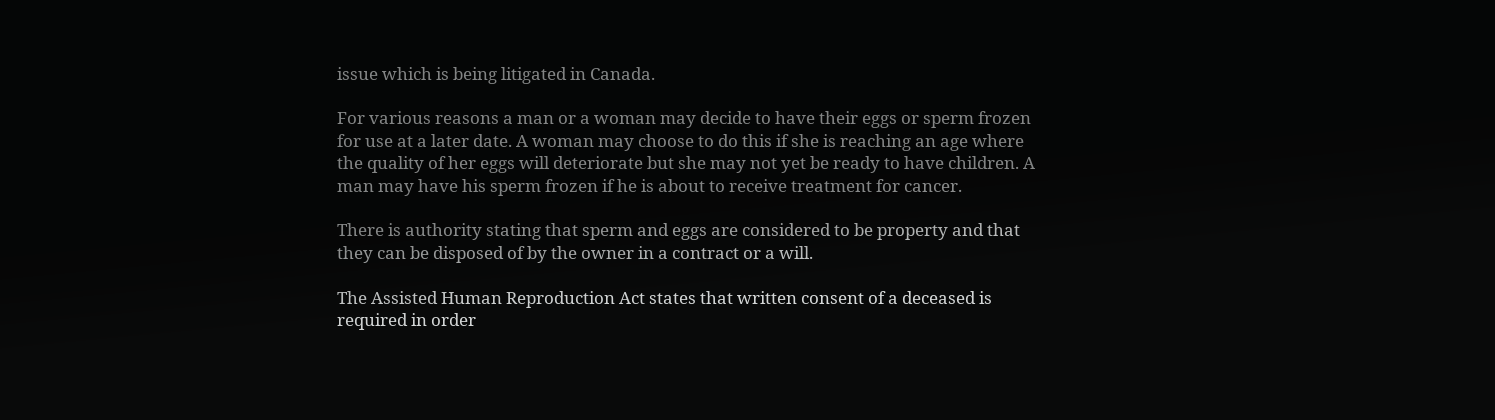issue which is being litigated in Canada.

For various reasons a man or a woman may decide to have their eggs or sperm frozen for use at a later date. A woman may choose to do this if she is reaching an age where the quality of her eggs will deteriorate but she may not yet be ready to have children. A man may have his sperm frozen if he is about to receive treatment for cancer.

There is authority stating that sperm and eggs are considered to be property and that they can be disposed of by the owner in a contract or a will.

The Assisted Human Reproduction Act states that written consent of a deceased is required in order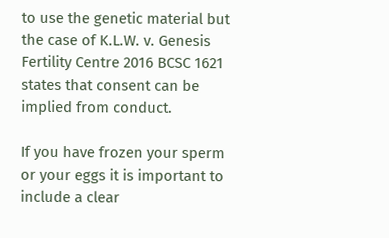to use the genetic material but the case of K.L.W. v. Genesis Fertility Centre 2016 BCSC 1621 states that consent can be implied from conduct.

If you have frozen your sperm or your eggs it is important to include a clear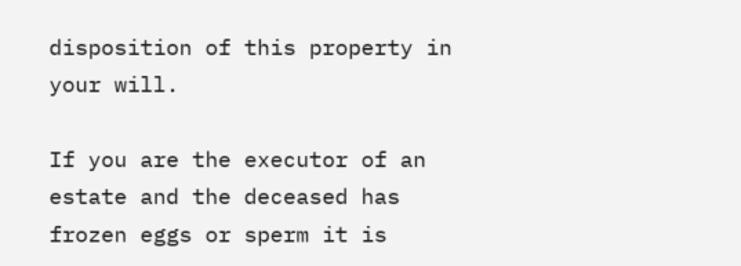disposition of this property in your will.

If you are the executor of an estate and the deceased has frozen eggs or sperm it is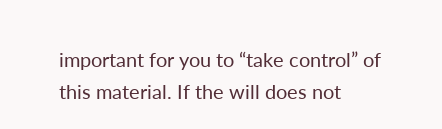important for you to “take control” of this material. If the will does not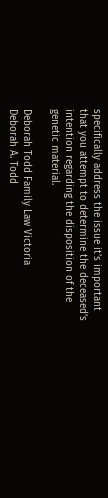specifically address the issue it’s important that you attempt to determine the deceased’s intention regarding the disposition of the genetic material.

Deborah Todd Family Law Victoria
Deborah A. Todd